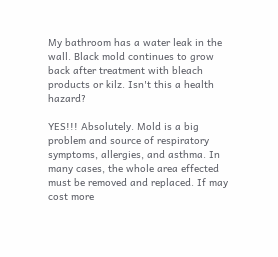My bathroom has a water leak in the wall. Black mold continues to grow back after treatment with bleach products or kilz. Isn't this a health hazard?

YES!!! Absolutely. Mold is a big problem and source of respiratory symptoms, allergies, and asthma. In many cases, the whole area effected must be removed and replaced. If may cost more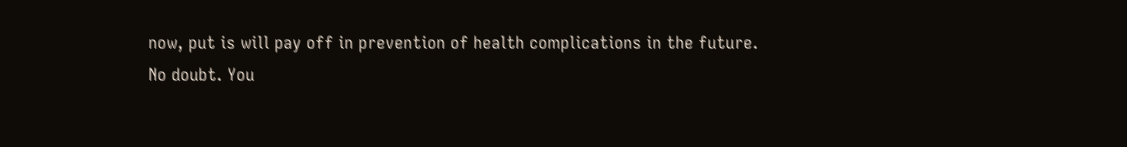now, put is will pay off in prevention of health complications in the future.
No doubt. You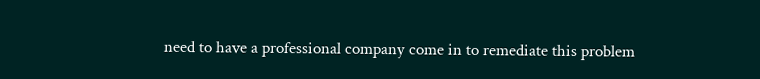need to have a professional company come in to remediate this problem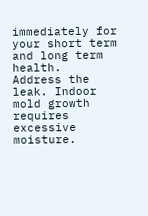immediately for your short term and long term health.
Address the leak. Indoor mold growth requires excessive moisture.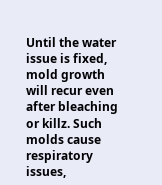Until the water issue is fixed, mold growth will recur even after bleaching or killz. Such molds cause respiratory issues,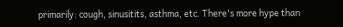primarily: cough, sinusitits, asthma, etc. There's more hype than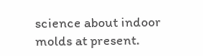science about indoor molds at present.